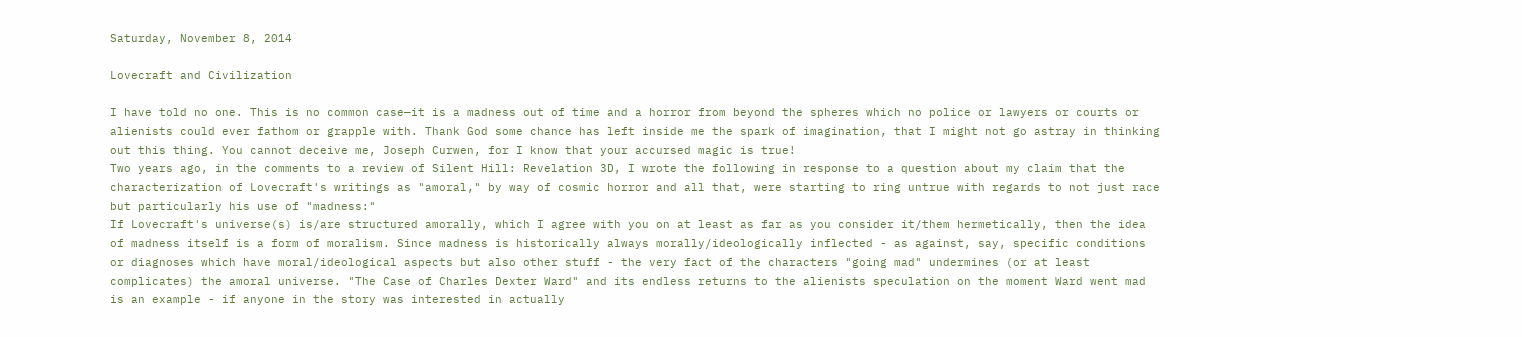Saturday, November 8, 2014

Lovecraft and Civilization

I have told no one. This is no common case—it is a madness out of time and a horror from beyond the spheres which no police or lawyers or courts or alienists could ever fathom or grapple with. Thank God some chance has left inside me the spark of imagination, that I might not go astray in thinking out this thing. You cannot deceive me, Joseph Curwen, for I know that your accursed magic is true!
Two years ago, in the comments to a review of Silent Hill: Revelation 3D, I wrote the following in response to a question about my claim that the characterization of Lovecraft's writings as "amoral," by way of cosmic horror and all that, were starting to ring untrue with regards to not just race but particularly his use of "madness:"
If Lovecraft's universe(s) is/are structured amorally, which I agree with you on at least as far as you consider it/them hermetically, then the idea of madness itself is a form of moralism. Since madness is historically always morally/ideologically inflected - as against, say, specific conditions or diagnoses which have moral/ideological aspects but also other stuff - the very fact of the characters "going mad" undermines (or at least complicates) the amoral universe. "The Case of Charles Dexter Ward" and its endless returns to the alienists speculation on the moment Ward went mad is an example - if anyone in the story was interested in actually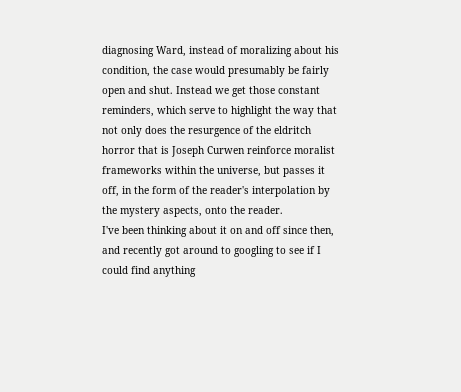diagnosing Ward, instead of moralizing about his condition, the case would presumably be fairly open and shut. Instead we get those constant reminders, which serve to highlight the way that not only does the resurgence of the eldritch horror that is Joseph Curwen reinforce moralist frameworks within the universe, but passes it off, in the form of the reader's interpolation by the mystery aspects, onto the reader.
I've been thinking about it on and off since then, and recently got around to googling to see if I could find anything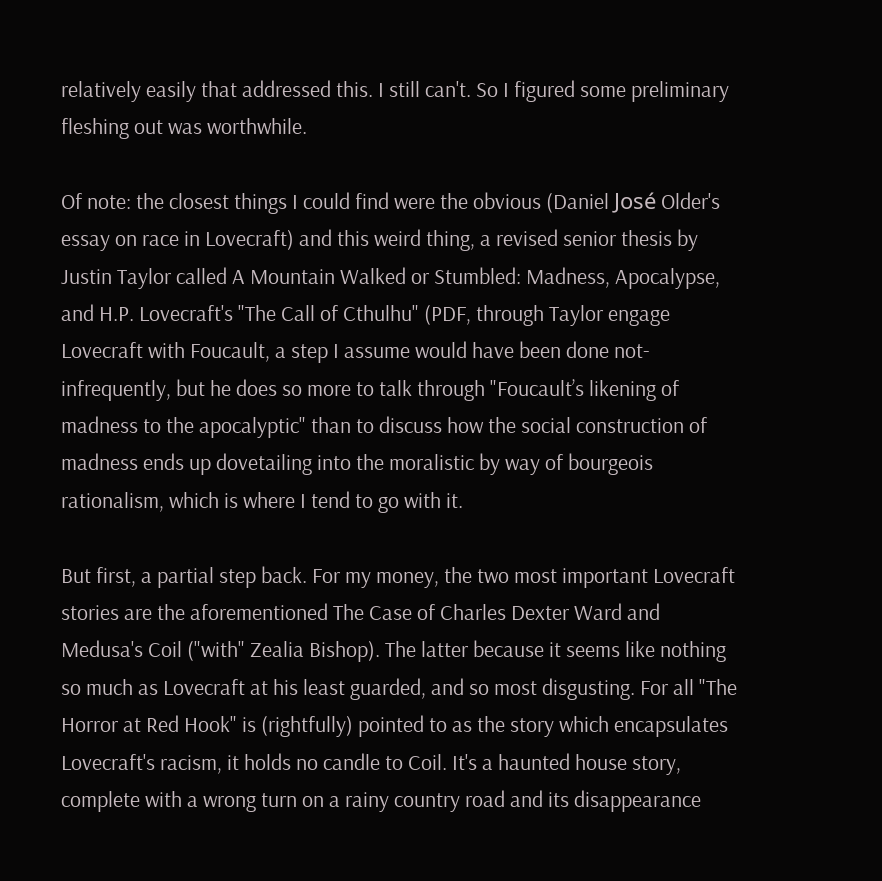relatively easily that addressed this. I still can't. So I figured some preliminary fleshing out was worthwhile.

Of note: the closest things I could find were the obvious (Daniel José Older's essay on race in Lovecraft) and this weird thing, a revised senior thesis by Justin Taylor called A Mountain Walked or Stumbled: Madness, Apocalypse, and H.P. Lovecraft's "The Call of Cthulhu" (PDF, through Taylor engage Lovecraft with Foucault, a step I assume would have been done not-infrequently, but he does so more to talk through "Foucault’s likening of madness to the apocalyptic" than to discuss how the social construction of madness ends up dovetailing into the moralistic by way of bourgeois rationalism, which is where I tend to go with it.

But first, a partial step back. For my money, the two most important Lovecraft stories are the aforementioned The Case of Charles Dexter Ward and Medusa's Coil ("with" Zealia Bishop). The latter because it seems like nothing so much as Lovecraft at his least guarded, and so most disgusting. For all "The Horror at Red Hook" is (rightfully) pointed to as the story which encapsulates Lovecraft's racism, it holds no candle to Coil. It's a haunted house story, complete with a wrong turn on a rainy country road and its disappearance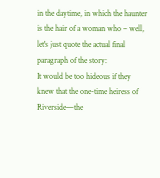in the daytime, in which the haunter is the hair of a woman who – well, let's just quote the actual final paragraph of the story:
It would be too hideous if they knew that the one-time heiress of Riverside—the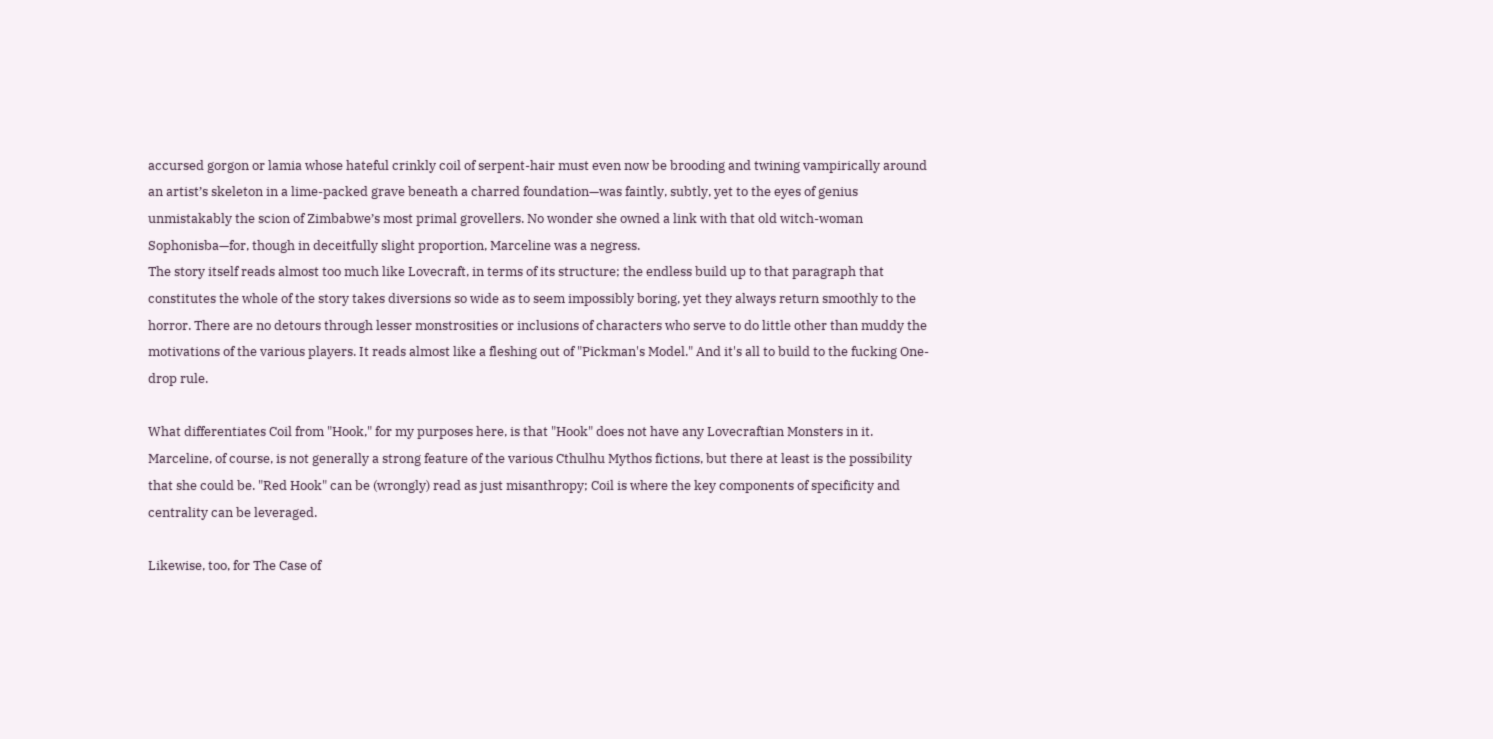accursed gorgon or lamia whose hateful crinkly coil of serpent-hair must even now be brooding and twining vampirically around an artist’s skeleton in a lime-packed grave beneath a charred foundation—was faintly, subtly, yet to the eyes of genius unmistakably the scion of Zimbabwe’s most primal grovellers. No wonder she owned a link with that old witch-woman Sophonisba—for, though in deceitfully slight proportion, Marceline was a negress.
The story itself reads almost too much like Lovecraft, in terms of its structure; the endless build up to that paragraph that constitutes the whole of the story takes diversions so wide as to seem impossibly boring, yet they always return smoothly to the horror. There are no detours through lesser monstrosities or inclusions of characters who serve to do little other than muddy the motivations of the various players. It reads almost like a fleshing out of "Pickman's Model." And it's all to build to the fucking One-drop rule.

What differentiates Coil from "Hook," for my purposes here, is that "Hook" does not have any Lovecraftian Monsters in it. Marceline, of course, is not generally a strong feature of the various Cthulhu Mythos fictions, but there at least is the possibility that she could be. "Red Hook" can be (wrongly) read as just misanthropy; Coil is where the key components of specificity and centrality can be leveraged.

Likewise, too, for The Case of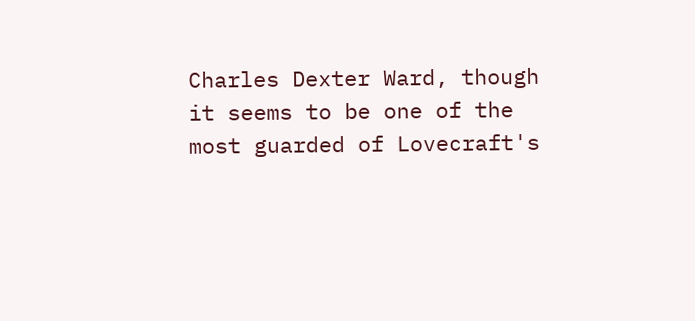Charles Dexter Ward, though it seems to be one of the most guarded of Lovecraft's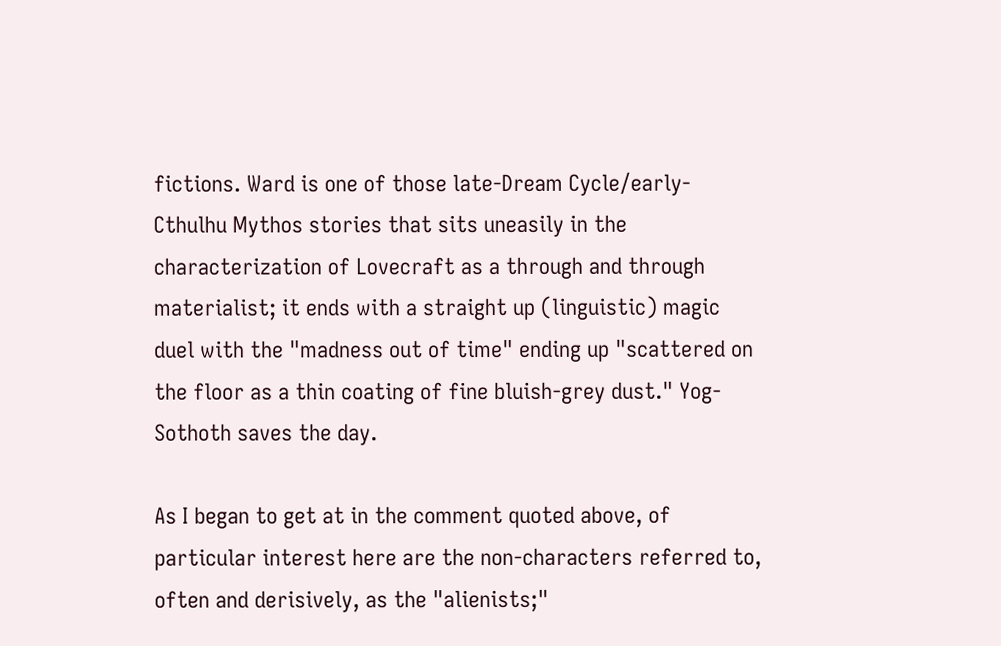fictions. Ward is one of those late-Dream Cycle/early-Cthulhu Mythos stories that sits uneasily in the characterization of Lovecraft as a through and through materialist; it ends with a straight up (linguistic) magic duel with the "madness out of time" ending up "scattered on the floor as a thin coating of fine bluish-grey dust." Yog-Sothoth saves the day.

As I began to get at in the comment quoted above, of particular interest here are the non-characters referred to, often and derisively, as the "alienists;"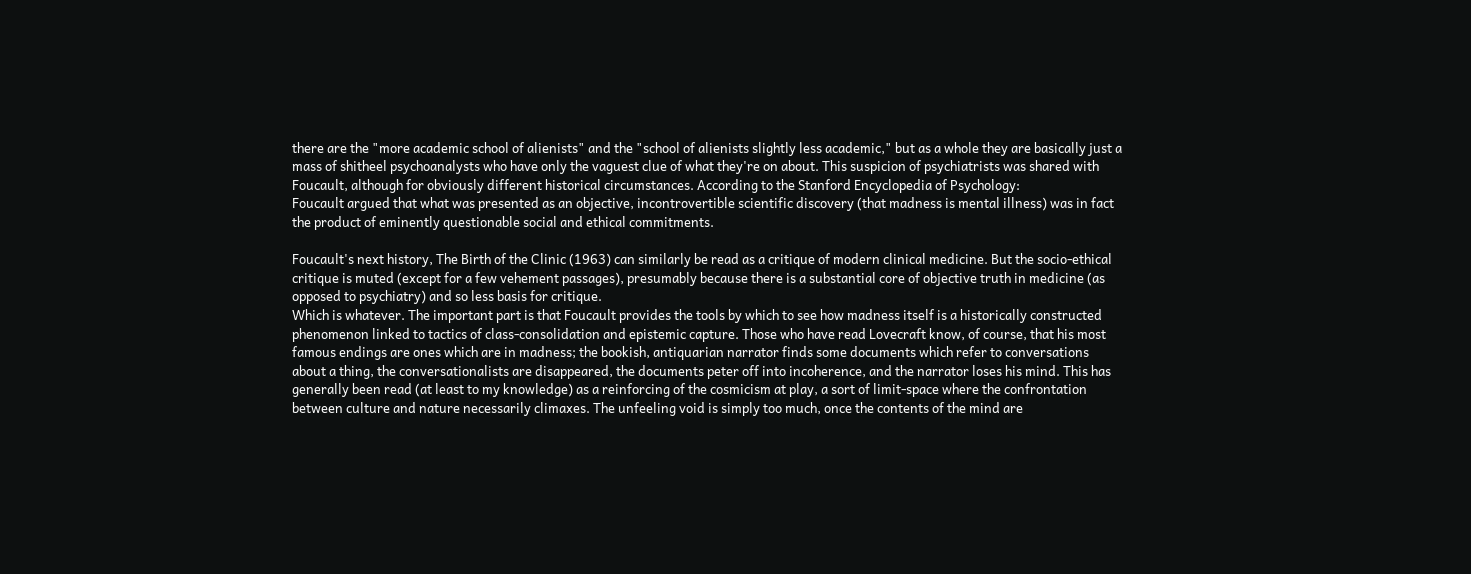there are the "more academic school of alienists" and the "school of alienists slightly less academic," but as a whole they are basically just a mass of shitheel psychoanalysts who have only the vaguest clue of what they're on about. This suspicion of psychiatrists was shared with Foucault, although for obviously different historical circumstances. According to the Stanford Encyclopedia of Psychology:
Foucault argued that what was presented as an objective, incontrovertible scientific discovery (that madness is mental illness) was in fact the product of eminently questionable social and ethical commitments.

Foucault's next history, The Birth of the Clinic (1963) can similarly be read as a critique of modern clinical medicine. But the socio-ethical critique is muted (except for a few vehement passages), presumably because there is a substantial core of objective truth in medicine (as opposed to psychiatry) and so less basis for critique.
Which is whatever. The important part is that Foucault provides the tools by which to see how madness itself is a historically constructed phenomenon linked to tactics of class-consolidation and epistemic capture. Those who have read Lovecraft know, of course, that his most famous endings are ones which are in madness; the bookish, antiquarian narrator finds some documents which refer to conversations about a thing, the conversationalists are disappeared, the documents peter off into incoherence, and the narrator loses his mind. This has generally been read (at least to my knowledge) as a reinforcing of the cosmicism at play, a sort of limit-space where the confrontation between culture and nature necessarily climaxes. The unfeeling void is simply too much, once the contents of the mind are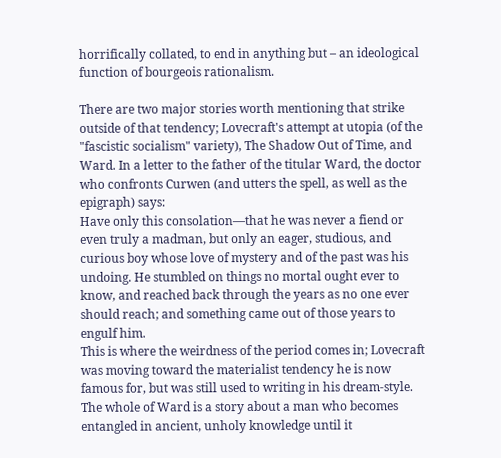horrifically collated, to end in anything but – an ideological function of bourgeois rationalism.

There are two major stories worth mentioning that strike outside of that tendency; Lovecraft's attempt at utopia (of the "fascistic socialism" variety), The Shadow Out of Time, and Ward. In a letter to the father of the titular Ward, the doctor who confronts Curwen (and utters the spell, as well as the epigraph) says:
Have only this consolation—that he was never a fiend or even truly a madman, but only an eager, studious, and curious boy whose love of mystery and of the past was his undoing. He stumbled on things no mortal ought ever to know, and reached back through the years as no one ever should reach; and something came out of those years to engulf him.
This is where the weirdness of the period comes in; Lovecraft was moving toward the materialist tendency he is now famous for, but was still used to writing in his dream-style. The whole of Ward is a story about a man who becomes entangled in ancient, unholy knowledge until it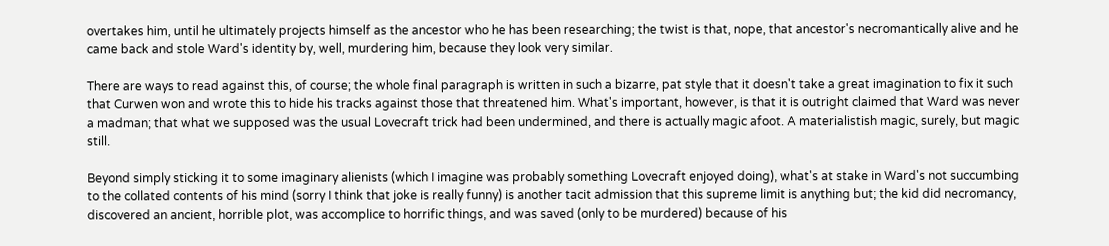overtakes him, until he ultimately projects himself as the ancestor who he has been researching; the twist is that, nope, that ancestor's necromantically alive and he came back and stole Ward's identity by, well, murdering him, because they look very similar.

There are ways to read against this, of course; the whole final paragraph is written in such a bizarre, pat style that it doesn't take a great imagination to fix it such that Curwen won and wrote this to hide his tracks against those that threatened him. What's important, however, is that it is outright claimed that Ward was never a madman; that what we supposed was the usual Lovecraft trick had been undermined, and there is actually magic afoot. A materialistish magic, surely, but magic still.

Beyond simply sticking it to some imaginary alienists (which I imagine was probably something Lovecraft enjoyed doing), what's at stake in Ward's not succumbing to the collated contents of his mind (sorry I think that joke is really funny) is another tacit admission that this supreme limit is anything but; the kid did necromancy, discovered an ancient, horrible plot, was accomplice to horrific things, and was saved (only to be murdered) because of his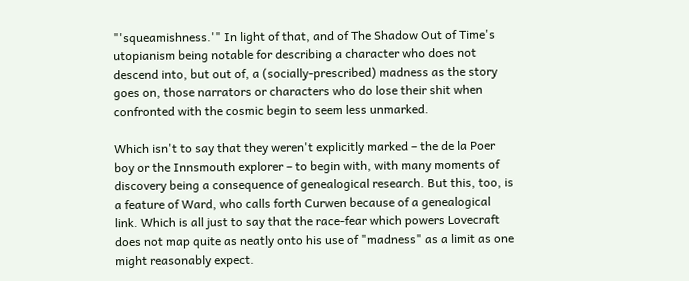"'squeamishness.'" In light of that, and of The Shadow Out of Time's utopianism being notable for describing a character who does not descend into, but out of, a (socially-prescribed) madness as the story goes on, those narrators or characters who do lose their shit when confronted with the cosmic begin to seem less unmarked.

Which isn't to say that they weren't explicitly marked – the de la Poer boy or the Innsmouth explorer – to begin with, with many moments of discovery being a consequence of genealogical research. But this, too, is a feature of Ward, who calls forth Curwen because of a genealogical link. Which is all just to say that the race-fear which powers Lovecraft does not map quite as neatly onto his use of "madness" as a limit as one might reasonably expect.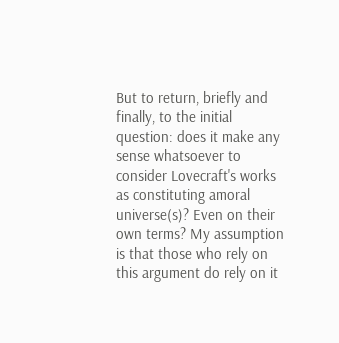But to return, briefly and finally, to the initial question: does it make any sense whatsoever to consider Lovecraft's works as constituting amoral universe(s)? Even on their own terms? My assumption is that those who rely on this argument do rely on it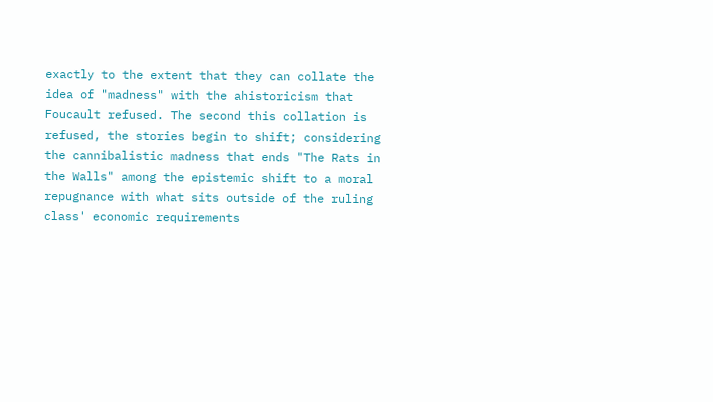exactly to the extent that they can collate the idea of "madness" with the ahistoricism that Foucault refused. The second this collation is refused, the stories begin to shift; considering the cannibalistic madness that ends "The Rats in the Walls" among the epistemic shift to a moral repugnance with what sits outside of the ruling class' economic requirements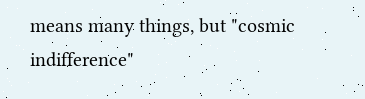means many things, but "cosmic indifference"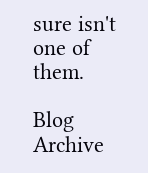sure isn't one of them.

Blog Archive